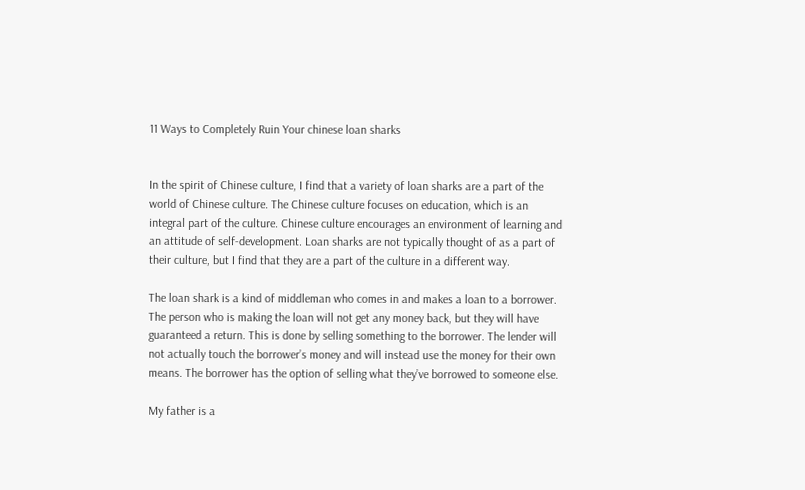11 Ways to Completely Ruin Your chinese loan sharks


In the spirit of Chinese culture, I find that a variety of loan sharks are a part of the world of Chinese culture. The Chinese culture focuses on education, which is an integral part of the culture. Chinese culture encourages an environment of learning and an attitude of self-development. Loan sharks are not typically thought of as a part of their culture, but I find that they are a part of the culture in a different way.

The loan shark is a kind of middleman who comes in and makes a loan to a borrower. The person who is making the loan will not get any money back, but they will have guaranteed a return. This is done by selling something to the borrower. The lender will not actually touch the borrower’s money and will instead use the money for their own means. The borrower has the option of selling what they’ve borrowed to someone else.

My father is a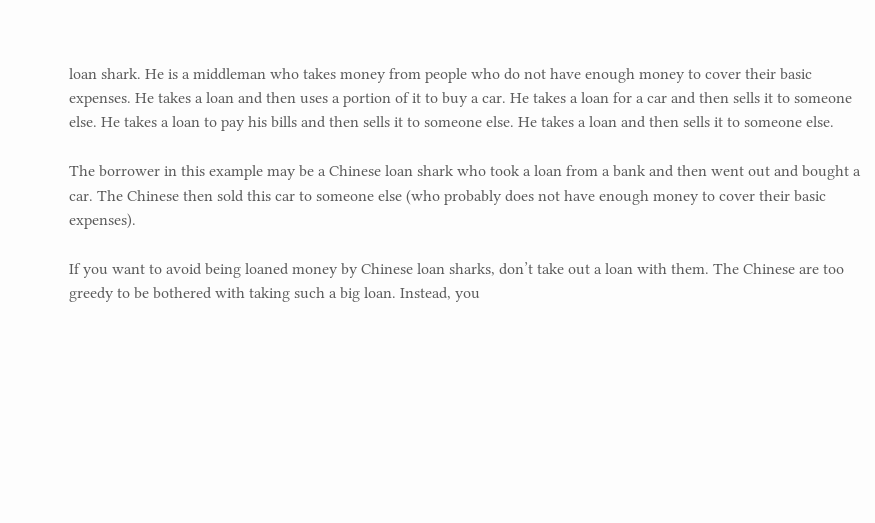loan shark. He is a middleman who takes money from people who do not have enough money to cover their basic expenses. He takes a loan and then uses a portion of it to buy a car. He takes a loan for a car and then sells it to someone else. He takes a loan to pay his bills and then sells it to someone else. He takes a loan and then sells it to someone else.

The borrower in this example may be a Chinese loan shark who took a loan from a bank and then went out and bought a car. The Chinese then sold this car to someone else (who probably does not have enough money to cover their basic expenses).

If you want to avoid being loaned money by Chinese loan sharks, don’t take out a loan with them. The Chinese are too greedy to be bothered with taking such a big loan. Instead, you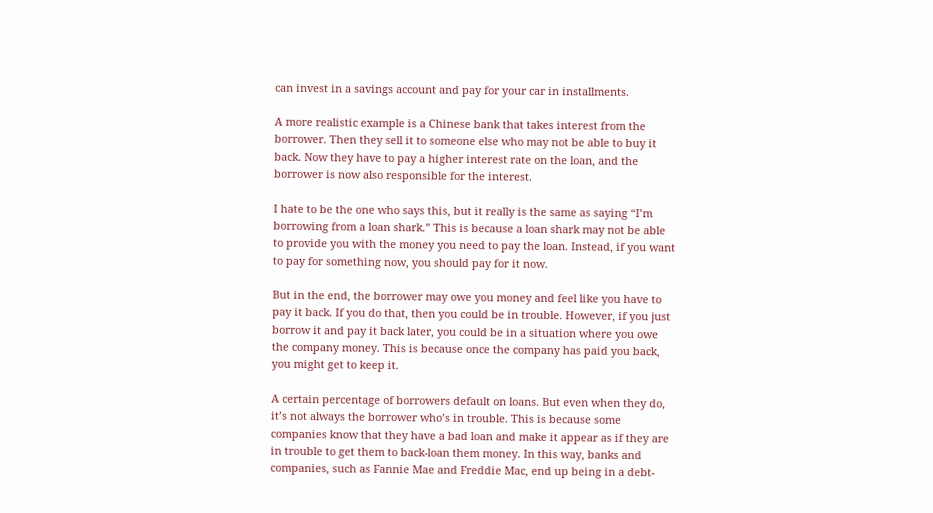can invest in a savings account and pay for your car in installments.

A more realistic example is a Chinese bank that takes interest from the borrower. Then they sell it to someone else who may not be able to buy it back. Now they have to pay a higher interest rate on the loan, and the borrower is now also responsible for the interest.

I hate to be the one who says this, but it really is the same as saying “I’m borrowing from a loan shark.” This is because a loan shark may not be able to provide you with the money you need to pay the loan. Instead, if you want to pay for something now, you should pay for it now.

But in the end, the borrower may owe you money and feel like you have to pay it back. If you do that, then you could be in trouble. However, if you just borrow it and pay it back later, you could be in a situation where you owe the company money. This is because once the company has paid you back, you might get to keep it.

A certain percentage of borrowers default on loans. But even when they do, it’s not always the borrower who’s in trouble. This is because some companies know that they have a bad loan and make it appear as if they are in trouble to get them to back-loan them money. In this way, banks and companies, such as Fannie Mae and Freddie Mac, end up being in a debt-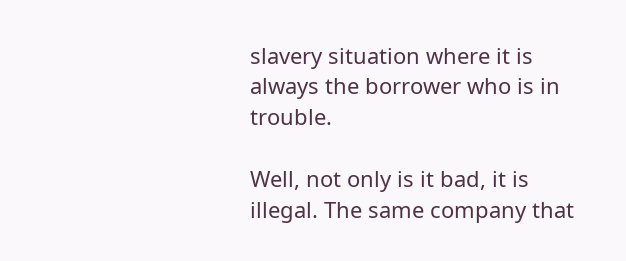slavery situation where it is always the borrower who is in trouble.

Well, not only is it bad, it is illegal. The same company that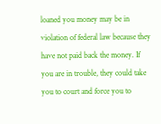loaned you money may be in violation of federal law because they have not paid back the money. If you are in trouble, they could take you to court and force you to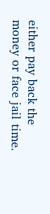either pay back the money or face jail time.